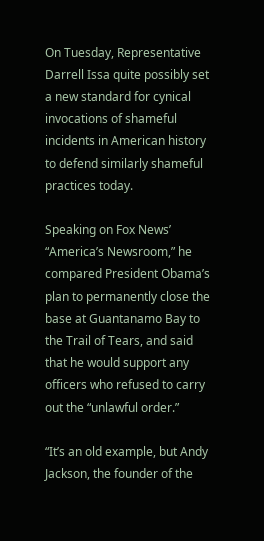On Tuesday, Representative Darrell Issa quite possibly set a new standard for cynical invocations of shameful incidents in American history to defend similarly shameful practices today.

Speaking on Fox News’ “America’s Newsroom,” he compared President Obama’s plan to permanently close the base at Guantanamo Bay to the Trail of Tears, and said that he would support any officers who refused to carry out the “unlawful order.”

“It’s an old example, but Andy Jackson, the founder of the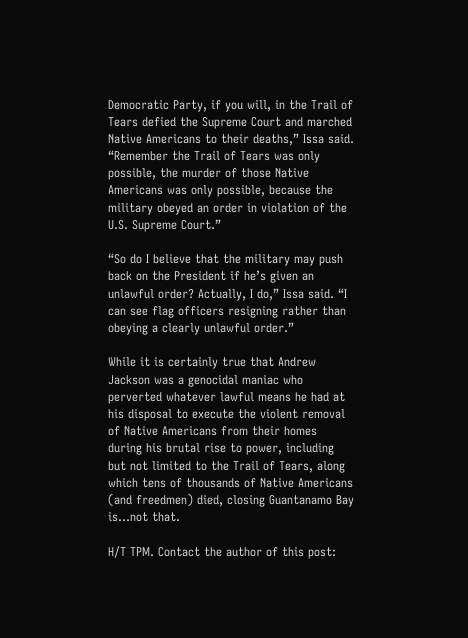Democratic Party, if you will, in the Trail of Tears defied the Supreme Court and marched Native Americans to their deaths,” Issa said. “Remember the Trail of Tears was only possible, the murder of those Native Americans was only possible, because the military obeyed an order in violation of the U.S. Supreme Court.”

“So do I believe that the military may push back on the President if he’s given an unlawful order? Actually, I do,” Issa said. “I can see flag officers resigning rather than obeying a clearly unlawful order.”

While it is certainly true that Andrew Jackson was a genocidal maniac who perverted whatever lawful means he had at his disposal to execute the violent removal of Native Americans from their homes during his brutal rise to power, including but not limited to the Trail of Tears, along which tens of thousands of Native Americans (and freedmen) died, closing Guantanamo Bay is...not that.

H/T TPM. Contact the author of this post: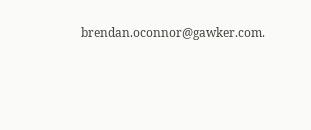brendan.oconnor@gawker.com.